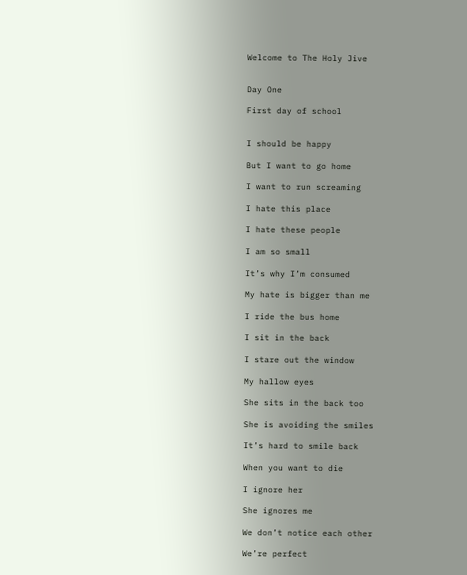Welcome to The Holy Jive


Day One

First day of school


I should be happy

But I want to go home

I want to run screaming

I hate this place

I hate these people

I am so small

It’s why I’m consumed

My hate is bigger than me

I ride the bus home

I sit in the back

I stare out the window

My hallow eyes

She sits in the back too

She is avoiding the smiles

It’s hard to smile back

When you want to die

I ignore her

She ignores me

We don’t notice each other

We’re perfect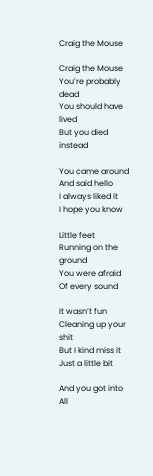Craig the Mouse

Craig the Mouse
You’re probably dead
You should have lived
But you died instead

You came around
And said hello
I always liked it
I hope you know

Little feet
Running on the ground
You were afraid
Of every sound

It wasn’t fun
Cleaning up your shit
But I kind miss it
Just a little bit

And you got into
All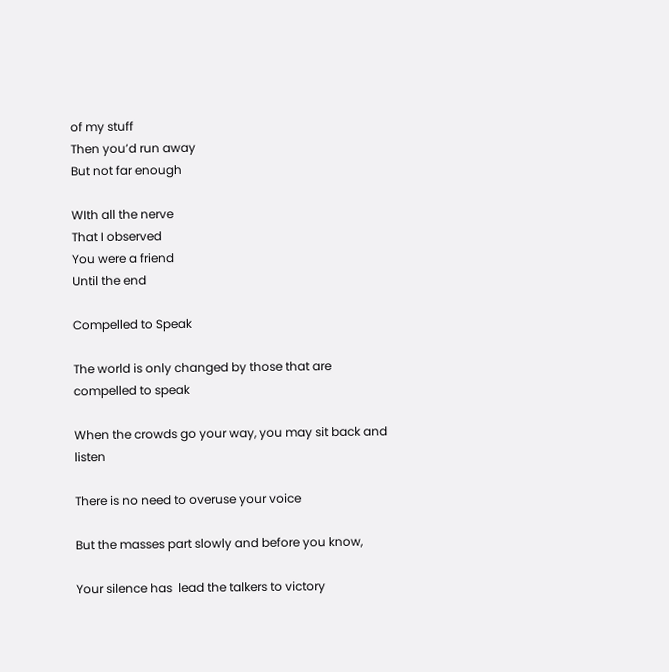of my stuff
Then you’d run away
But not far enough

WIth all the nerve
That I observed
You were a friend
Until the end

Compelled to Speak

The world is only changed by those that are compelled to speak

When the crowds go your way, you may sit back and listen

There is no need to overuse your voice

But the masses part slowly and before you know,

Your silence has  lead the talkers to victory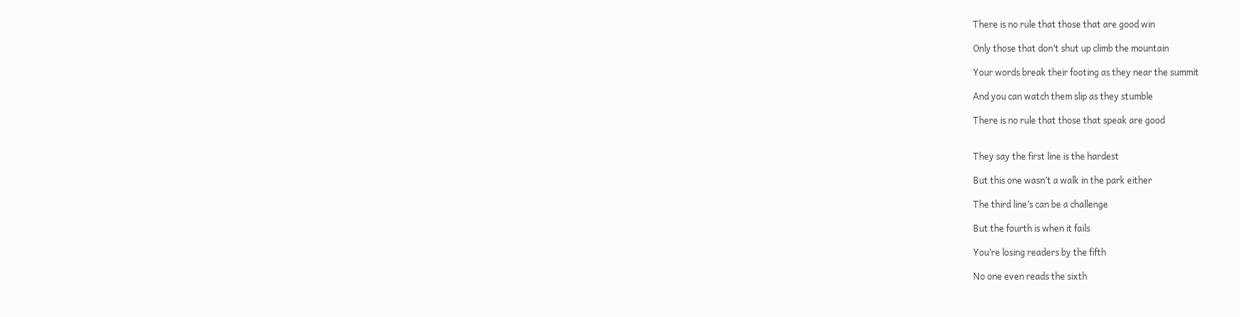There is no rule that those that are good win

Only those that don’t shut up climb the mountain

Your words break their footing as they near the summit

And you can watch them slip as they stumble

There is no rule that those that speak are good


They say the first line is the hardest

But this one wasn’t a walk in the park either

The third line’s can be a challenge

But the fourth is when it fails

You’re losing readers by the fifth

No one even reads the sixth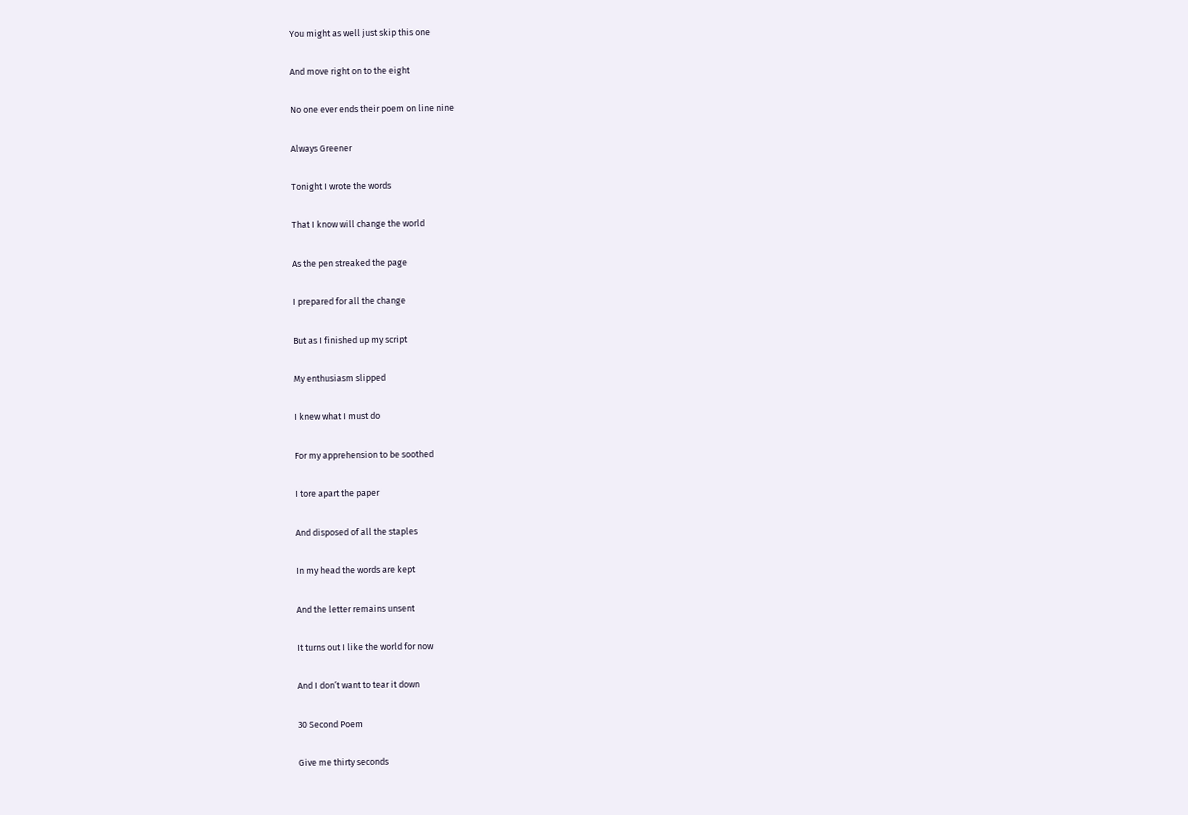You might as well just skip this one

And move right on to the eight

No one ever ends their poem on line nine

Always Greener

Tonight I wrote the words

That I know will change the world

As the pen streaked the page

I prepared for all the change

But as I finished up my script

My enthusiasm slipped

I knew what I must do

For my apprehension to be soothed

I tore apart the paper

And disposed of all the staples

In my head the words are kept

And the letter remains unsent

It turns out I like the world for now

And I don’t want to tear it down

30 Second Poem

Give me thirty seconds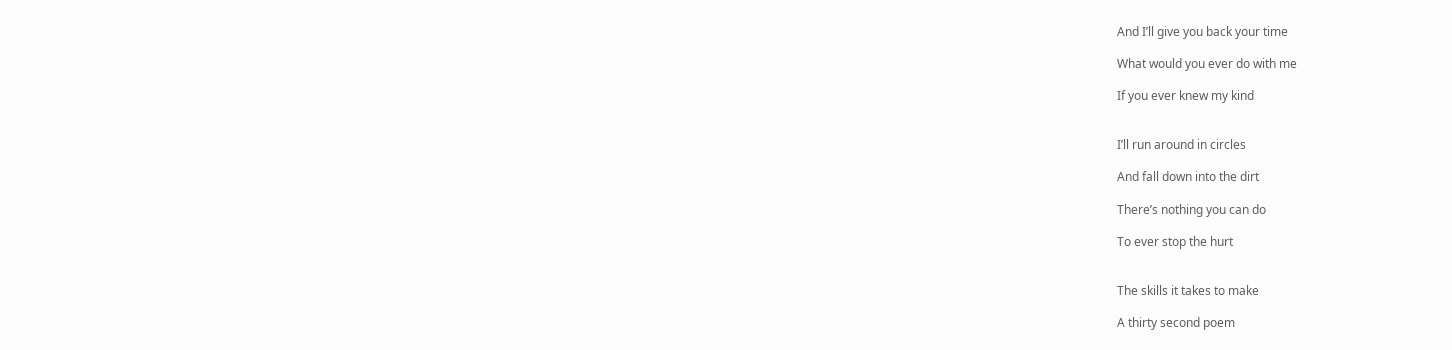And I’ll give you back your time

What would you ever do with me

If you ever knew my kind


I’ll run around in circles

And fall down into the dirt

There’s nothing you can do

To ever stop the hurt


The skills it takes to make

A thirty second poem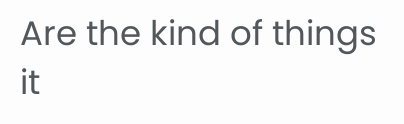Are the kind of things it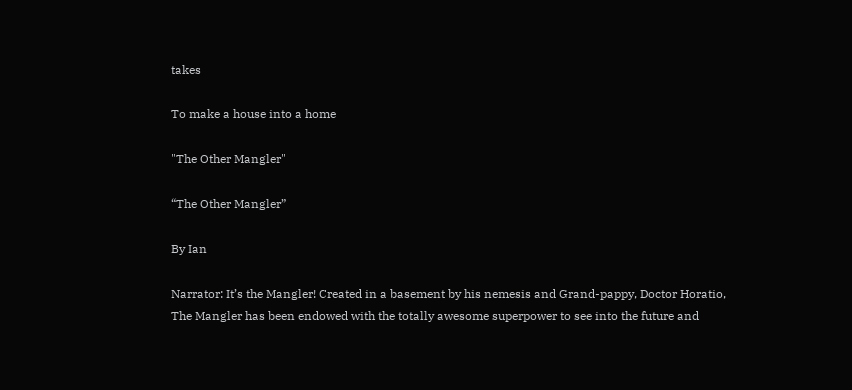takes

To make a house into a home

"The Other Mangler"

“The Other Mangler”

By Ian

Narrator: It’s the Mangler! Created in a basement by his nemesis and Grand-pappy, Doctor Horatio, The Mangler has been endowed with the totally awesome superpower to see into the future and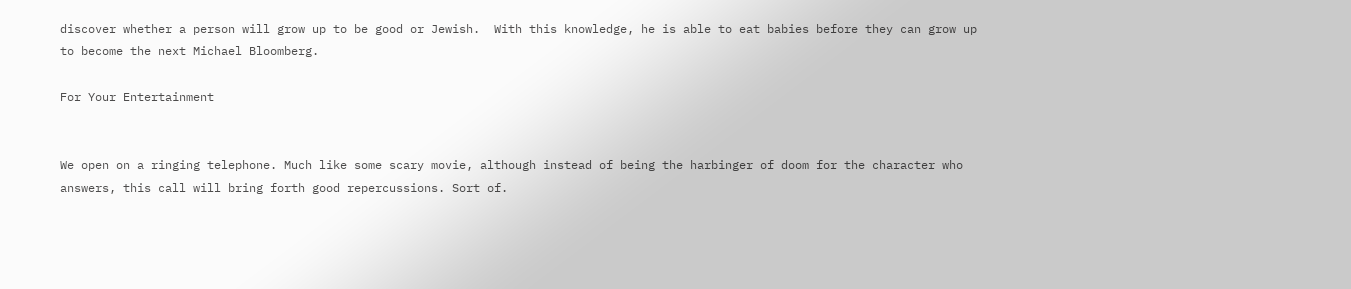discover whether a person will grow up to be good or Jewish.  With this knowledge, he is able to eat babies before they can grow up to become the next Michael Bloomberg.

For Your Entertainment


We open on a ringing telephone. Much like some scary movie, although instead of being the harbinger of doom for the character who answers, this call will bring forth good repercussions. Sort of.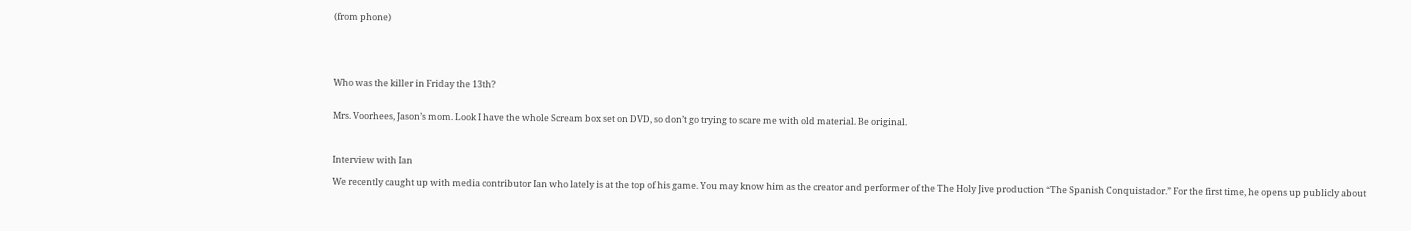(from phone)





Who was the killer in Friday the 13th?


Mrs. Voorhees, Jason’s mom. Look I have the whole Scream box set on DVD, so don’t go trying to scare me with old material. Be original.



Interview with Ian

We recently caught up with media contributor Ian who lately is at the top of his game. You may know him as the creator and performer of the The Holy Jive production “The Spanish Conquistador.” For the first time, he opens up publicly about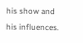his show and his influences.